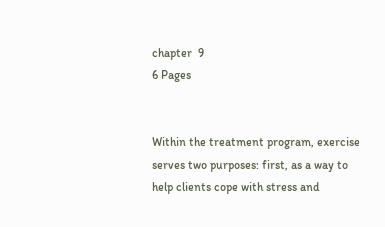chapter  9
6 Pages


Within the treatment program, exercise serves two purposes: first, as a way to help clients cope with stress and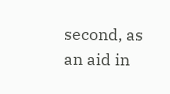second, as an aid in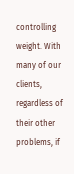controlling weight. With many of our clients, regardless of their other problems, if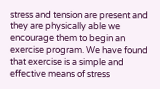stress and tension are present and they are physically able we encourage them to begin an exercise program. We have found that exercise is a simple and effective means of stress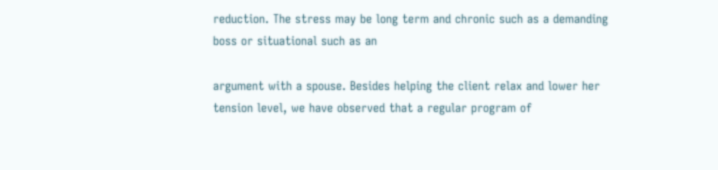reduction. The stress may be long term and chronic such as a demanding boss or situational such as an

argument with a spouse. Besides helping the client relax and lower her tension level, we have observed that a regular program of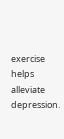exercise helps alleviate depression.